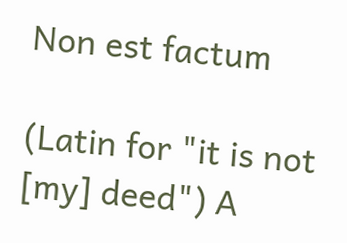Non est factum

(Latin for "it is not [my] deed") A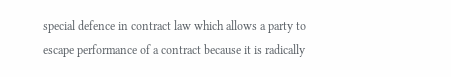special defence in contract law which allows a party to escape performance of a contract because it is radically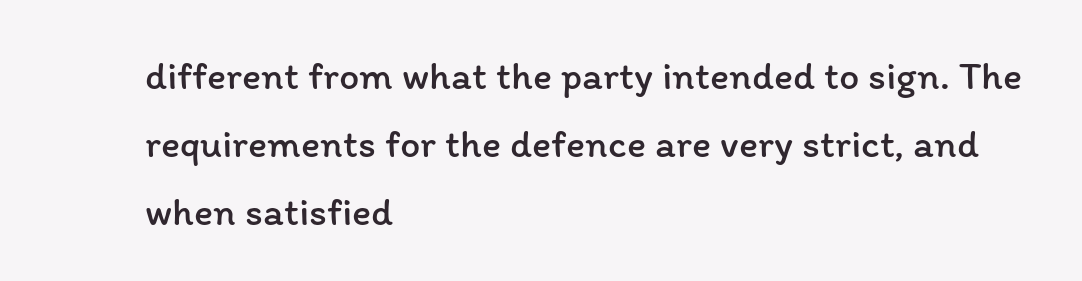different from what the party intended to sign. The requirements for the defence are very strict, and when satisfied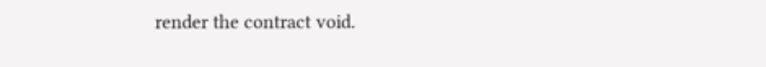render the contract void.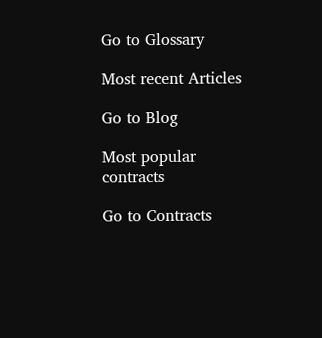Go to Glossary

Most recent Articles

Go to Blog

Most popular contracts

Go to Contracts